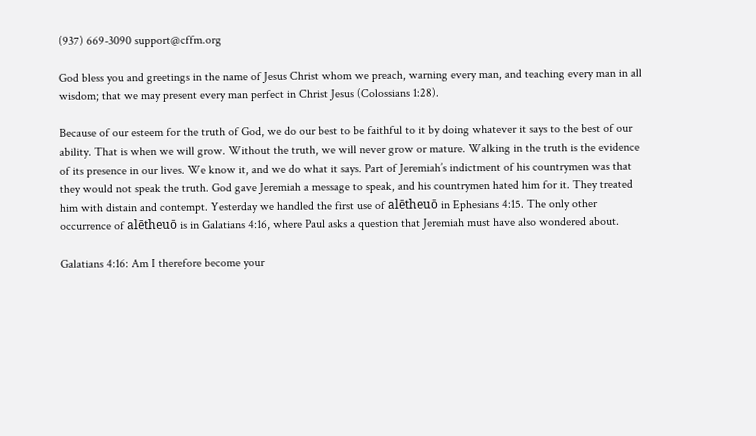(937) 669-3090 support@cffm.org

God bless you and greetings in the name of Jesus Christ whom we preach, warning every man, and teaching every man in all wisdom; that we may present every man perfect in Christ Jesus (Colossians 1:28).

Because of our esteem for the truth of God, we do our best to be faithful to it by doing whatever it says to the best of our ability. That is when we will grow. Without the truth, we will never grow or mature. Walking in the truth is the evidence of its presence in our lives. We know it, and we do what it says. Part of Jeremiah’s indictment of his countrymen was that they would not speak the truth. God gave Jeremiah a message to speak, and his countrymen hated him for it. They treated him with distain and contempt. Yesterday we handled the first use of alētheuō in Ephesians 4:15. The only other occurrence of alētheuō is in Galatians 4:16, where Paul asks a question that Jeremiah must have also wondered about.

Galatians 4:16: Am I therefore become your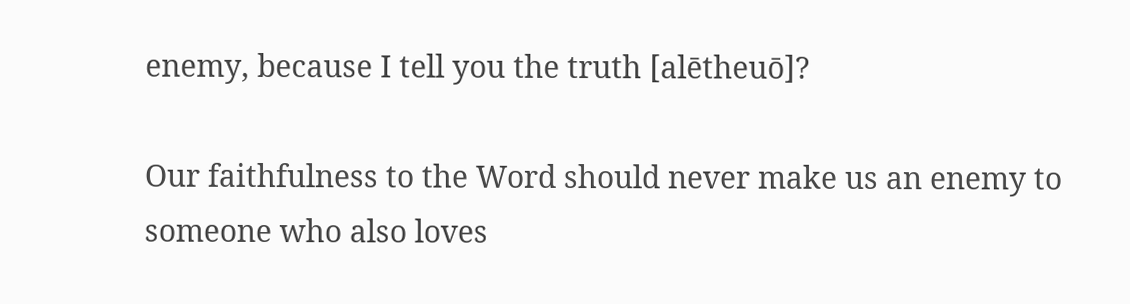enemy, because I tell you the truth [alētheuō]?

Our faithfulness to the Word should never make us an enemy to someone who also loves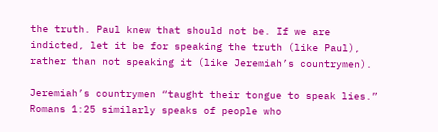the truth. Paul knew that should not be. If we are indicted, let it be for speaking the truth (like Paul), rather than not speaking it (like Jeremiah’s countrymen).

Jeremiah’s countrymen “taught their tongue to speak lies.” Romans 1:25 similarly speaks of people who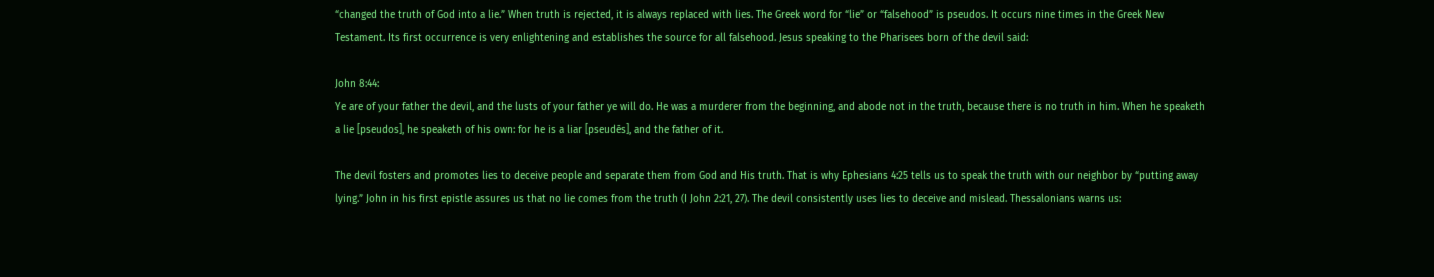“changed the truth of God into a lie.” When truth is rejected, it is always replaced with lies. The Greek word for “lie” or “falsehood” is pseudos. It occurs nine times in the Greek New Testament. Its first occurrence is very enlightening and establishes the source for all falsehood. Jesus speaking to the Pharisees born of the devil said:

John 8:44:
Ye are of your father the devil, and the lusts of your father ye will do. He was a murderer from the beginning, and abode not in the truth, because there is no truth in him. When he speaketh a lie [pseudos], he speaketh of his own: for he is a liar [pseudēs], and the father of it.

The devil fosters and promotes lies to deceive people and separate them from God and His truth. That is why Ephesians 4:25 tells us to speak the truth with our neighbor by “putting away lying.” John in his first epistle assures us that no lie comes from the truth (I John 2:21, 27). The devil consistently uses lies to deceive and mislead. Thessalonians warns us: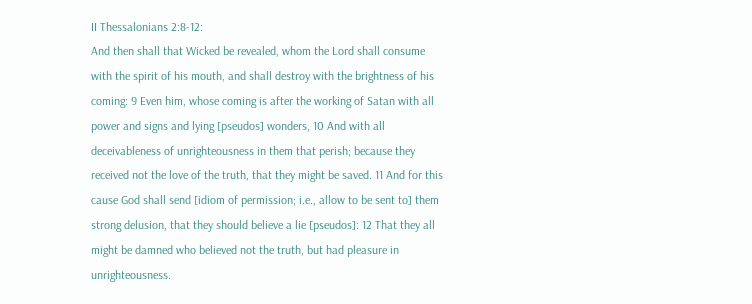II Thessalonians 2:8-12:
And then shall that Wicked be revealed, whom the Lord shall consume with the spirit of his mouth, and shall destroy with the brightness of his coming: 9 Even him, whose coming is after the working of Satan with all power and signs and lying [pseudos] wonders, 10 And with all deceivableness of unrighteousness in them that perish; because they received not the love of the truth, that they might be saved. 11 And for this cause God shall send [idiom of permission; i.e., allow to be sent to] them strong delusion, that they should believe a lie [pseudos]: 12 That they all might be damned who believed not the truth, but had pleasure in unrighteousness.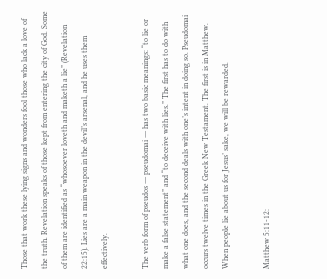Those that work these lying signs and wonders fool those who lack a love of the truth. Revelation speaks of those kept from entering the city of God. Some of them are identified as “whosoever loveth and maketh a lie” (Revelation 22:15). Lies are a main weapon in the devil’s arsenal, and he uses them effectively.

The verb form of pseudos ― pseudomai ― has two basic meanings: “to lie or make a false statement” and “to deceive with lies.” The first has to do with what one does, and the second deals with one’s intent in doing so. Pseudomai occurs twelve times in the Greek New Testament. The first is in Matthew. When people lie about us for Jesus’ sake, we will be rewarded.

Matthew 5:11-12: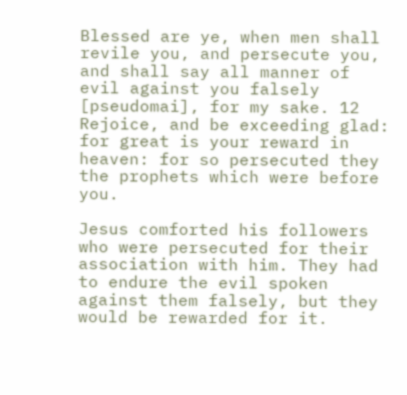Blessed are ye, when men shall revile you, and persecute you, and shall say all manner of evil against you falsely [pseudomai], for my sake. 12 Rejoice, and be exceeding glad: for great is your reward in heaven: for so persecuted they the prophets which were before you.

Jesus comforted his followers who were persecuted for their association with him. They had to endure the evil spoken against them falsely, but they would be rewarded for it.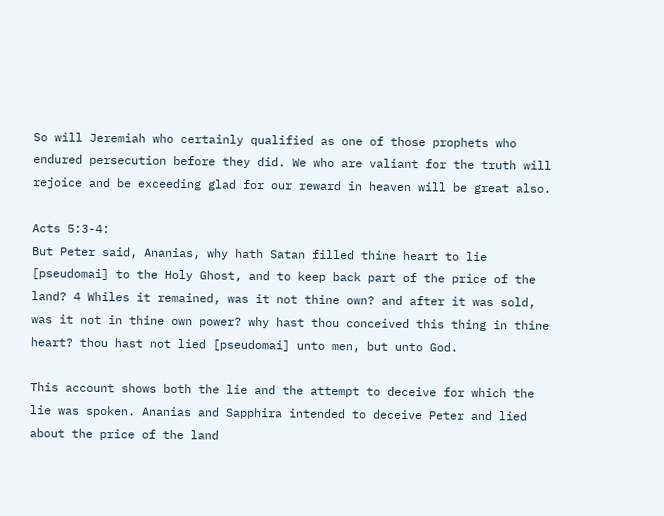So will Jeremiah who certainly qualified as one of those prophets who endured persecution before they did. We who are valiant for the truth will rejoice and be exceeding glad for our reward in heaven will be great also.

Acts 5:3-4:
But Peter said, Ananias, why hath Satan filled thine heart to lie [pseudomai] to the Holy Ghost, and to keep back part of the price of the land? 4 Whiles it remained, was it not thine own? and after it was sold, was it not in thine own power? why hast thou conceived this thing in thine heart? thou hast not lied [pseudomai] unto men, but unto God.

This account shows both the lie and the attempt to deceive for which the lie was spoken. Ananias and Sapphira intended to deceive Peter and lied about the price of the land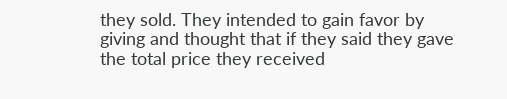they sold. They intended to gain favor by giving and thought that if they said they gave the total price they received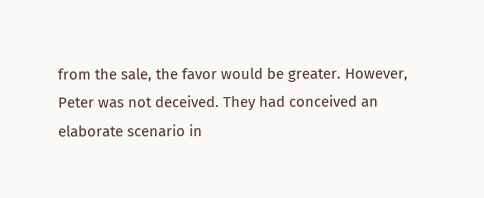from the sale, the favor would be greater. However, Peter was not deceived. They had conceived an elaborate scenario in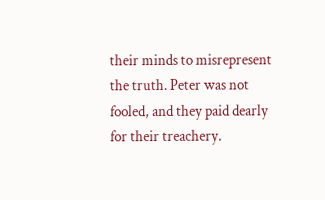their minds to misrepresent the truth. Peter was not fooled, and they paid dearly for their treachery.